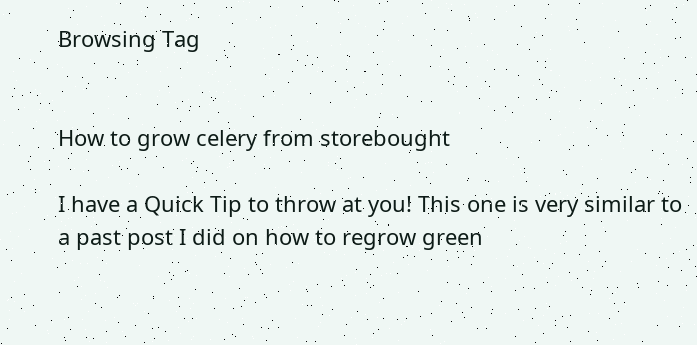Browsing Tag


How to grow celery from storebought

I have a Quick Tip to throw at you! This one is very similar to a past post I did on how to regrow green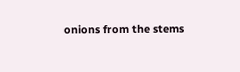onions from the stems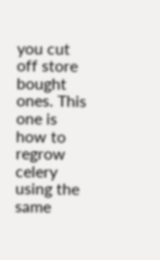you cut off store bought ones. This one is how to regrow celery using the same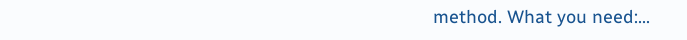method. What you need:…